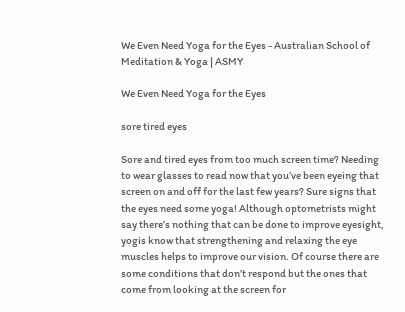We Even Need Yoga for the Eyes - Australian School of Meditation & Yoga | ASMY

We Even Need Yoga for the Eyes

sore tired eyes

Sore and tired eyes from too much screen time? Needing to wear glasses to read now that you’ve been eyeing that screen on and off for the last few years? Sure signs that the eyes need some yoga! Although optometrists might say there’s nothing that can be done to improve eyesight, yogis know that strengthening and relaxing the eye muscles helps to improve our vision. Of course there are some conditions that don’t respond but the ones that come from looking at the screen for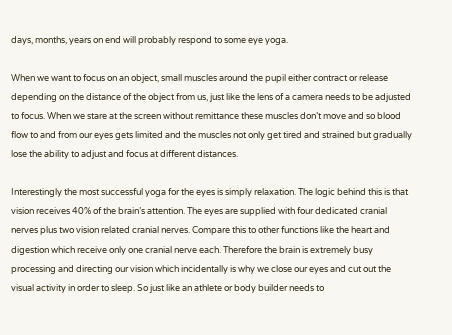days, months, years on end will probably respond to some eye yoga.

When we want to focus on an object, small muscles around the pupil either contract or release depending on the distance of the object from us, just like the lens of a camera needs to be adjusted to focus. When we stare at the screen without remittance these muscles don’t move and so blood flow to and from our eyes gets limited and the muscles not only get tired and strained but gradually lose the ability to adjust and focus at different distances.

Interestingly the most successful yoga for the eyes is simply relaxation. The logic behind this is that vision receives 40% of the brain’s attention. The eyes are supplied with four dedicated cranial nerves plus two vision related cranial nerves. Compare this to other functions like the heart and digestion which receive only one cranial nerve each. Therefore the brain is extremely busy processing and directing our vision which incidentally is why we close our eyes and cut out the visual activity in order to sleep. So just like an athlete or body builder needs to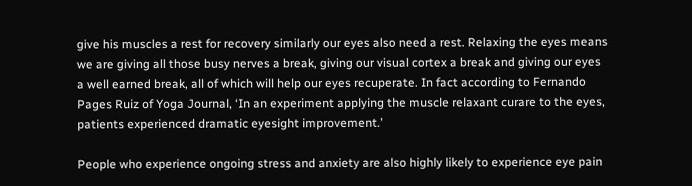give his muscles a rest for recovery similarly our eyes also need a rest. Relaxing the eyes means we are giving all those busy nerves a break, giving our visual cortex a break and giving our eyes a well earned break, all of which will help our eyes recuperate. In fact according to Fernando Pages Ruiz of Yoga Journal, ‘In an experiment applying the muscle relaxant curare to the eyes, patients experienced dramatic eyesight improvement.’

People who experience ongoing stress and anxiety are also highly likely to experience eye pain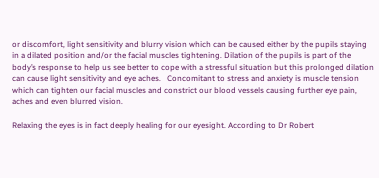or discomfort, light sensitivity and blurry vision which can be caused either by the pupils staying in a dilated position and/or the facial muscles tightening. Dilation of the pupils is part of the body’s response to help us see better to cope with a stressful situation but this prolonged dilation can cause light sensitivity and eye aches.   Concomitant to stress and anxiety is muscle tension which can tighten our facial muscles and constrict our blood vessels causing further eye pain, aches and even blurred vision.

Relaxing the eyes is in fact deeply healing for our eyesight. According to Dr Robert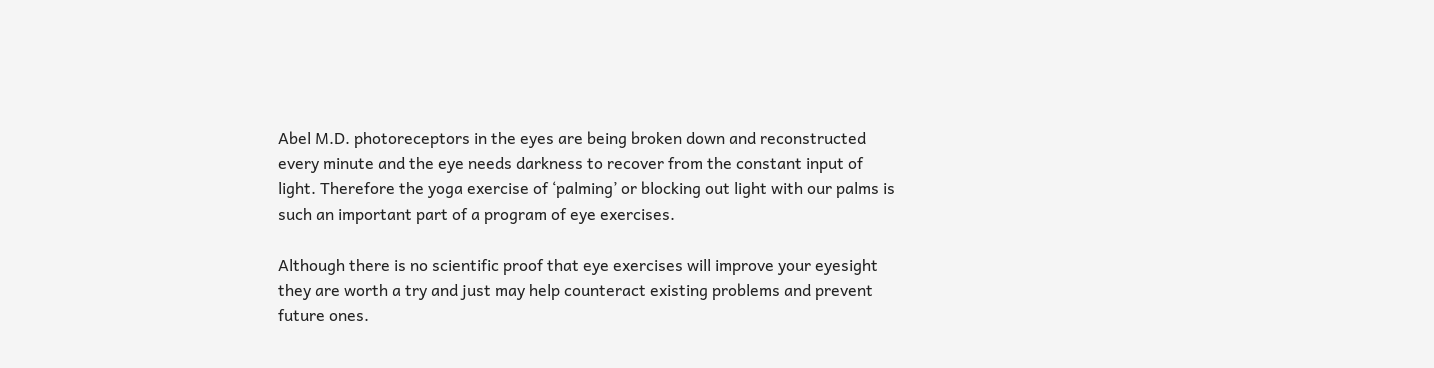Abel M.D. photoreceptors in the eyes are being broken down and reconstructed every minute and the eye needs darkness to recover from the constant input of light. Therefore the yoga exercise of ‘palming’ or blocking out light with our palms is such an important part of a program of eye exercises.

Although there is no scientific proof that eye exercises will improve your eyesight they are worth a try and just may help counteract existing problems and prevent future ones.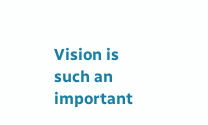Vision is such an important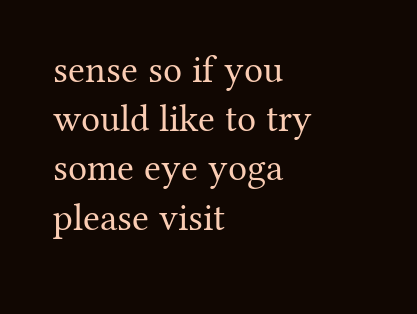sense so if you would like to try some eye yoga please visit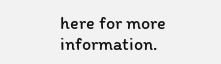here for more information.